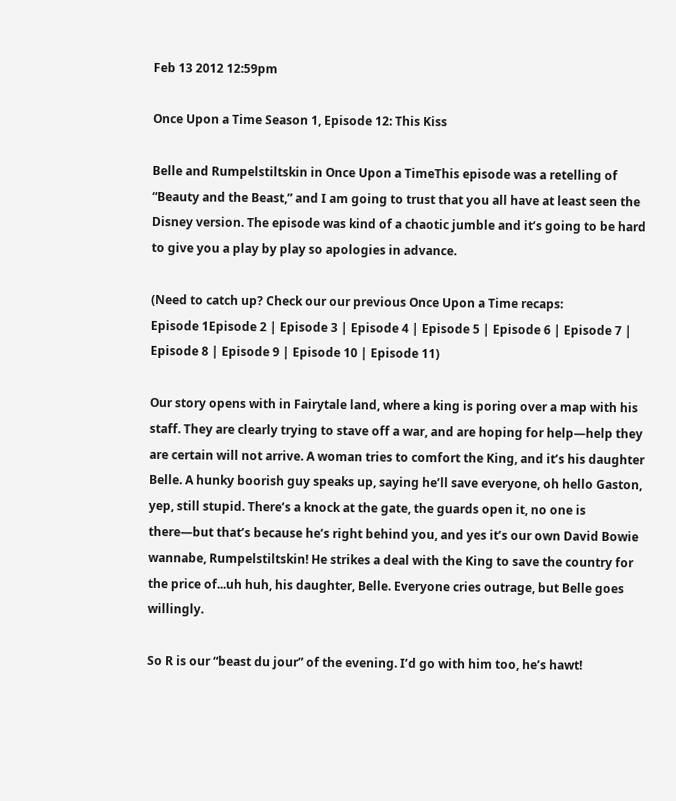Feb 13 2012 12:59pm

Once Upon a Time Season 1, Episode 12: This Kiss

Belle and Rumpelstiltskin in Once Upon a TimeThis episode was a retelling of “Beauty and the Beast,” and I am going to trust that you all have at least seen the Disney version. The episode was kind of a chaotic jumble and it’s going to be hard to give you a play by play so apologies in advance.

(Need to catch up? Check our our previous Once Upon a Time recaps:
Episode 1Episode 2 | Episode 3 | Episode 4 | Episode 5 | Episode 6 | Episode 7 | Episode 8 | Episode 9 | Episode 10 | Episode 11)

Our story opens with in Fairytale land, where a king is poring over a map with his staff. They are clearly trying to stave off a war, and are hoping for help—help they are certain will not arrive. A woman tries to comfort the King, and it’s his daughter Belle. A hunky boorish guy speaks up, saying he’ll save everyone, oh hello Gaston, yep, still stupid. There’s a knock at the gate, the guards open it, no one is there—but that’s because he’s right behind you, and yes it’s our own David Bowie wannabe, Rumpelstiltskin! He strikes a deal with the King to save the country for the price of...uh huh, his daughter, Belle. Everyone cries outrage, but Belle goes willingly.

So R is our “beast du jour” of the evening. I’d go with him too, he’s hawt!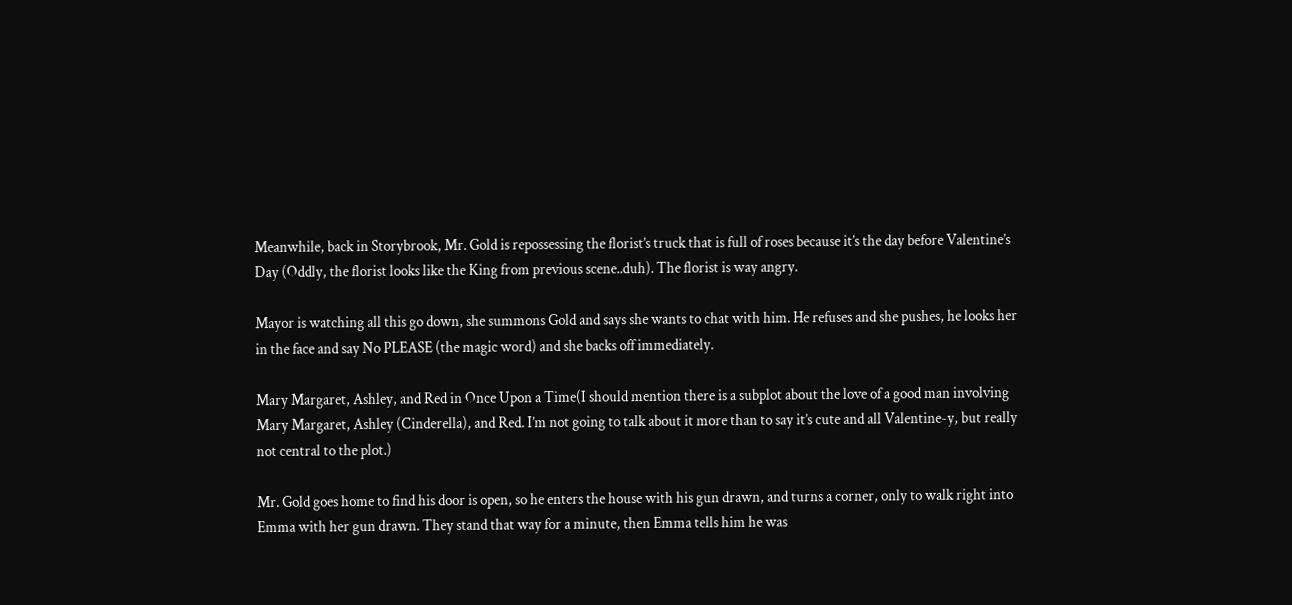Meanwhile, back in Storybrook, Mr. Gold is repossessing the florist’s truck that is full of roses because it’s the day before Valentine’s Day (Oddly, the florist looks like the King from previous scene..duh). The florist is way angry.

Mayor is watching all this go down, she summons Gold and says she wants to chat with him. He refuses and she pushes, he looks her in the face and say No PLEASE (the magic word) and she backs off immediately.

Mary Margaret, Ashley, and Red in Once Upon a Time(I should mention there is a subplot about the love of a good man involving Mary Margaret, Ashley (Cinderella), and Red. I’m not going to talk about it more than to say it’s cute and all Valentine-y, but really not central to the plot.)

Mr. Gold goes home to find his door is open, so he enters the house with his gun drawn, and turns a corner, only to walk right into Emma with her gun drawn. They stand that way for a minute, then Emma tells him he was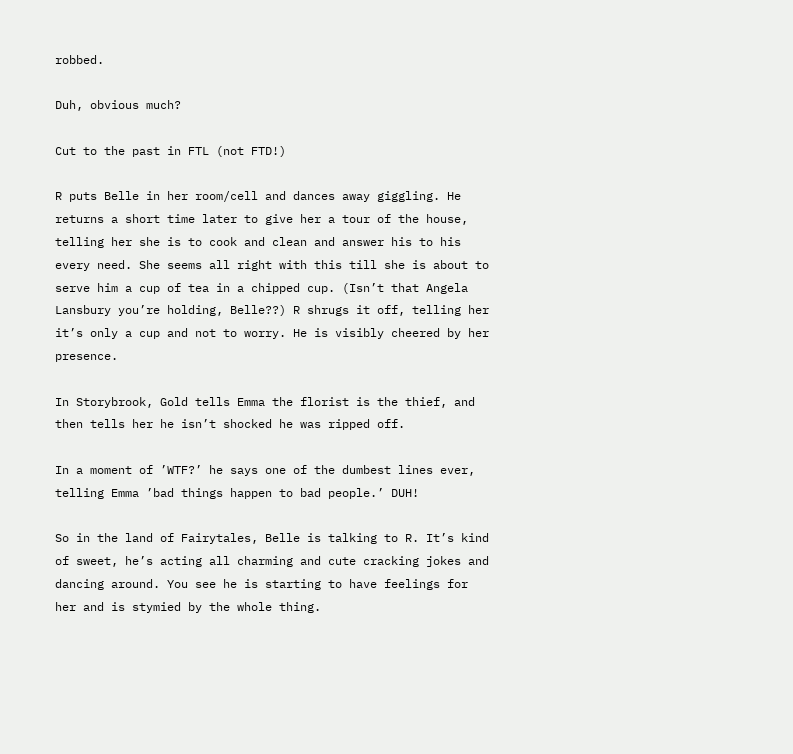robbed.

Duh, obvious much?

Cut to the past in FTL (not FTD!)

R puts Belle in her room/cell and dances away giggling. He returns a short time later to give her a tour of the house, telling her she is to cook and clean and answer his to his every need. She seems all right with this till she is about to serve him a cup of tea in a chipped cup. (Isn’t that Angela Lansbury you’re holding, Belle??) R shrugs it off, telling her it’s only a cup and not to worry. He is visibly cheered by her presence.

In Storybrook, Gold tells Emma the florist is the thief, and then tells her he isn’t shocked he was ripped off.

In a moment of ’WTF?’ he says one of the dumbest lines ever, telling Emma ’bad things happen to bad people.’ DUH!

So in the land of Fairytales, Belle is talking to R. It’s kind of sweet, he’s acting all charming and cute cracking jokes and dancing around. You see he is starting to have feelings for her and is stymied by the whole thing.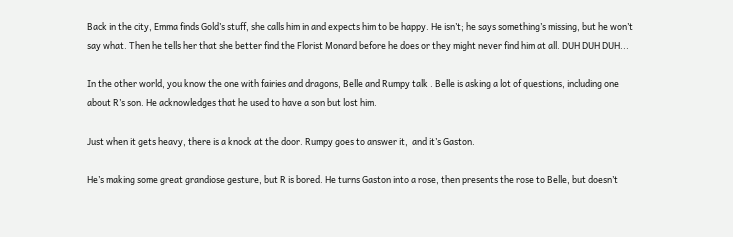Back in the city, Emma finds Gold’s stuff, she calls him in and expects him to be happy. He isn’t; he says something’s missing, but he won’t say what. Then he tells her that she better find the Florist Monard before he does or they might never find him at all. DUH DUH DUH...

In the other world, you know the one with fairies and dragons, Belle and Rumpy talk . Belle is asking a lot of questions, including one about R’s son. He acknowledges that he used to have a son but lost him.

Just when it gets heavy, there is a knock at the door. Rumpy goes to answer it,  and it’s Gaston.

He’s making some great grandiose gesture, but R is bored. He turns Gaston into a rose, then presents the rose to Belle, but doesn’t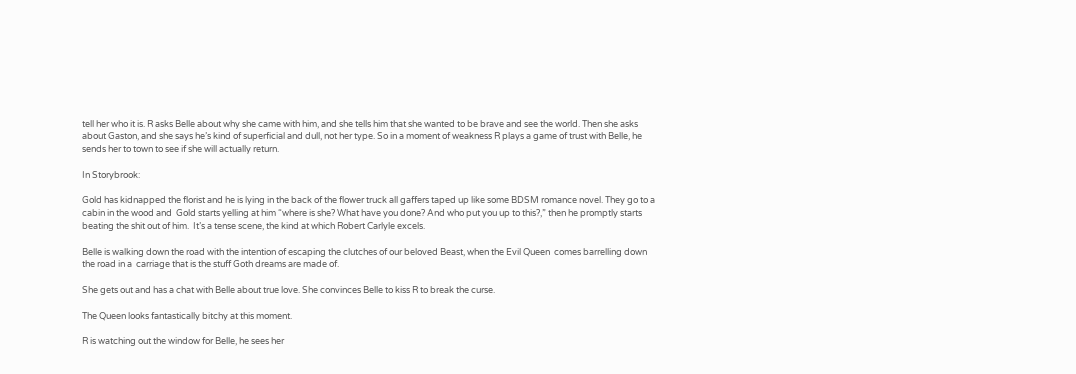tell her who it is. R asks Belle about why she came with him, and she tells him that she wanted to be brave and see the world. Then she asks about Gaston, and she says he’s kind of superficial and dull, not her type. So in a moment of weakness R plays a game of trust with Belle, he sends her to town to see if she will actually return.

In Storybrook:

Gold has kidnapped the florist and he is lying in the back of the flower truck all gaffers taped up like some BDSM romance novel. They go to a cabin in the wood and  Gold starts yelling at him “where is she? What have you done? And who put you up to this?,” then he promptly starts beating the shit out of him.  It’s a tense scene, the kind at which Robert Carlyle excels.

Belle is walking down the road with the intention of escaping the clutches of our beloved Beast, when the Evil Queen  comes barrelling down the road in a  carriage that is the stuff Goth dreams are made of.

She gets out and has a chat with Belle about true love. She convinces Belle to kiss R to break the curse.

The Queen looks fantastically bitchy at this moment.

R is watching out the window for Belle, he sees her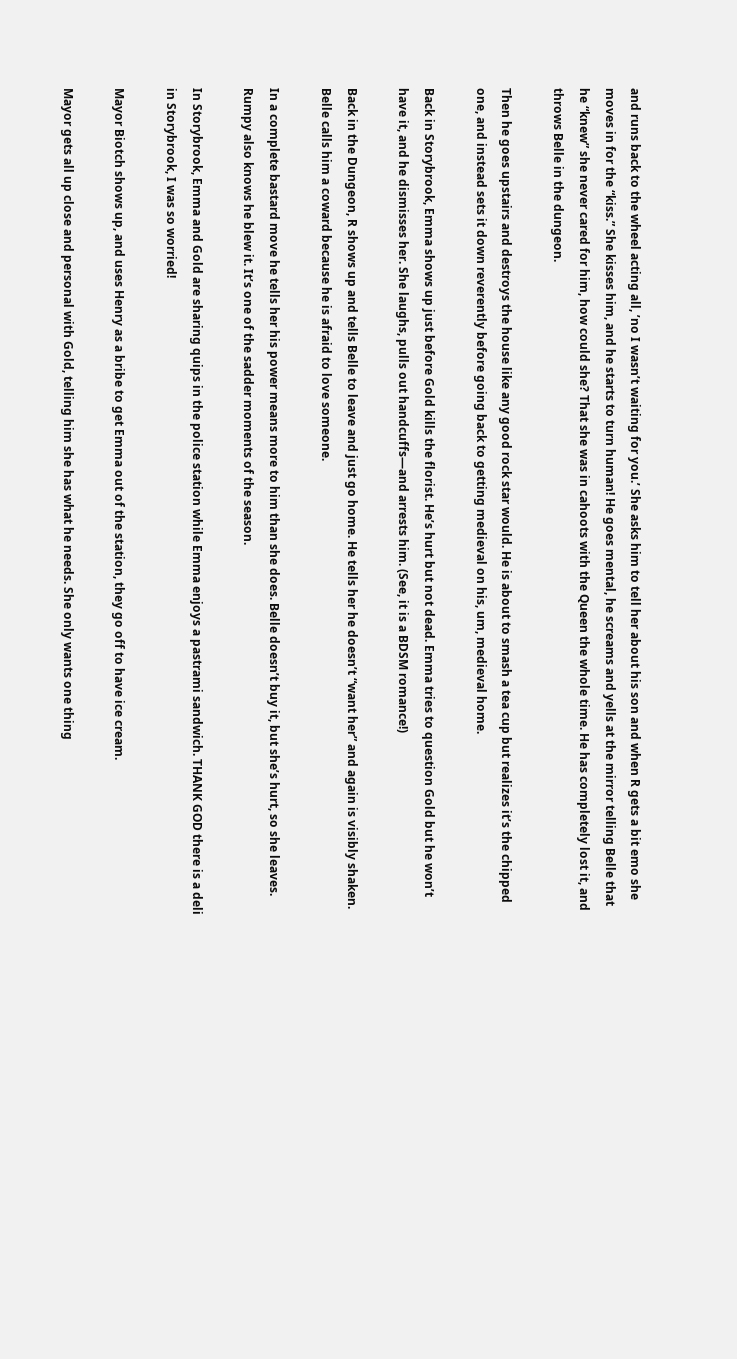and runs back to the wheel acting all, ’no I wasn’t waiting for you.’ She asks him to tell her about his son and when R gets a bit emo she moves in for the “kiss.” She kisses him, and he starts to turn human! He goes mental, he screams and yells at the mirror telling Belle that he “knew” she never cared for him, how could she? That she was in cahoots with the Queen the whole time. He has completely lost it, and throws Belle in the dungeon.

Then he goes upstairs and destroys the house like any good rock star would. He is about to smash a tea cup but realizes it’s the chipped one, and instead sets it down reverently before going back to getting medieval on his, um, medieval home.

Back in Storybrook, Emma shows up just before Gold kills the florist. He’s hurt but not dead. Emma tries to question Gold but he won’t have it, and he dismisses her. She laughs, pulls out handcuffs—and arrests him. (See, it is a BDSM romance!)

Back in the Dungeon, R shows up and tells Belle to leave and just go home. He tells her he doesn’t “want her” and again is visibly shaken. Belle calls him a coward because he is afraid to love someone.

In a complete bastard move he tells her his power means more to him than she does. Belle doesn’t buy it, but she’s hurt, so she leaves. Rumpy also knows he blew it. It’s one of the sadder moments of the season.

In Storybrook, Emma and Gold are sharing quips in the police station while Emma enjoys a pastrami sandwich. THANK GOD there is a deli in Storybrook, I was so worried!

Mayor Biotch shows up, and uses Henry as a bribe to get Emma out of the station, they go off to have ice cream.

Mayor gets all up close and personal with Gold, telling him she has what he needs. She only wants one thing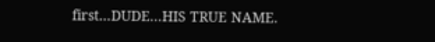first...DUDE...HIS TRUE NAME.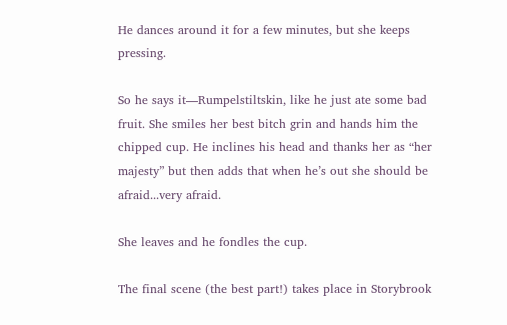He dances around it for a few minutes, but she keeps pressing.

So he says it—Rumpelstiltskin, like he just ate some bad fruit. She smiles her best bitch grin and hands him the chipped cup. He inclines his head and thanks her as “her majesty” but then adds that when he’s out she should be afraid...very afraid.

She leaves and he fondles the cup.

The final scene (the best part!) takes place in Storybrook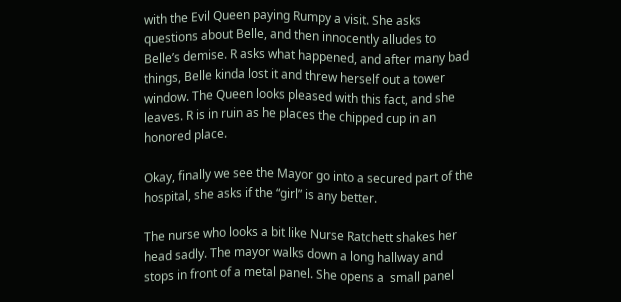with the Evil Queen paying Rumpy a visit. She asks questions about Belle, and then innocently alludes to Belle’s demise. R asks what happened, and after many bad things, Belle kinda lost it and threw herself out a tower window. The Queen looks pleased with this fact, and she leaves. R is in ruin as he places the chipped cup in an honored place.

Okay, finally we see the Mayor go into a secured part of the hospital, she asks if the “girl” is any better.

The nurse who looks a bit like Nurse Ratchett shakes her head sadly. The mayor walks down a long hallway and stops in front of a metal panel. She opens a  small panel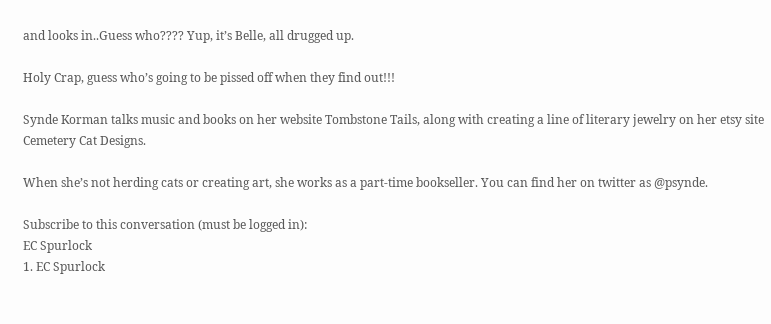and looks in..Guess who???? Yup, it’s Belle, all drugged up.

Holy Crap, guess who’s going to be pissed off when they find out!!!

Synde Korman talks music and books on her website Tombstone Tails, along with creating a line of literary jewelry on her etsy site Cemetery Cat Designs.

When she’s not herding cats or creating art, she works as a part-time bookseller. You can find her on twitter as @psynde.

Subscribe to this conversation (must be logged in):
EC Spurlock
1. EC Spurlock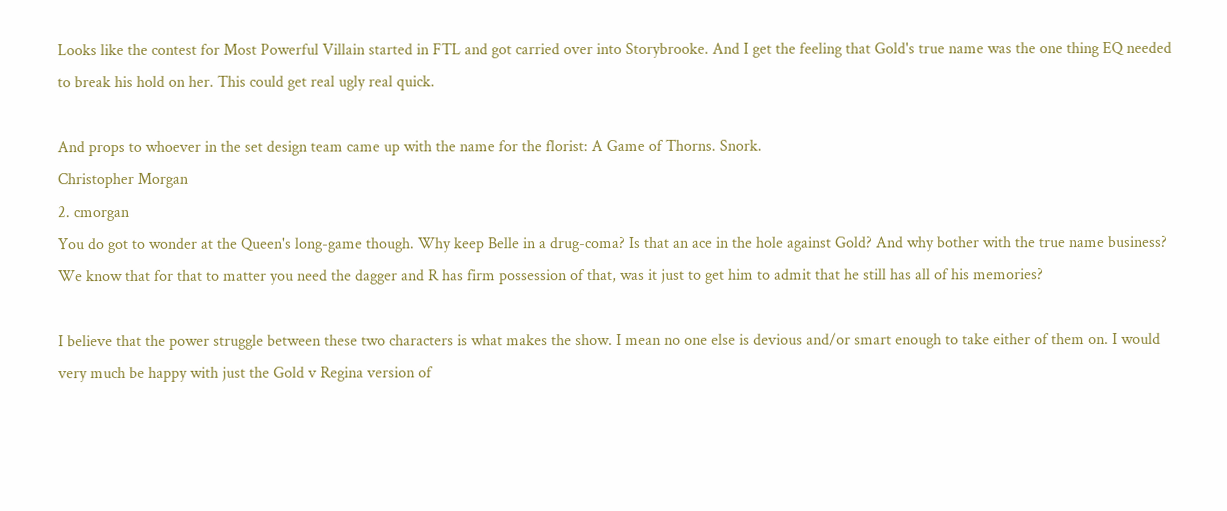Looks like the contest for Most Powerful Villain started in FTL and got carried over into Storybrooke. And I get the feeling that Gold's true name was the one thing EQ needed to break his hold on her. This could get real ugly real quick.

And props to whoever in the set design team came up with the name for the florist: A Game of Thorns. Snork.
Christopher Morgan
2. cmorgan
You do got to wonder at the Queen's long-game though. Why keep Belle in a drug-coma? Is that an ace in the hole against Gold? And why bother with the true name business? We know that for that to matter you need the dagger and R has firm possession of that, was it just to get him to admit that he still has all of his memories?

I believe that the power struggle between these two characters is what makes the show. I mean no one else is devious and/or smart enough to take either of them on. I would very much be happy with just the Gold v Regina version of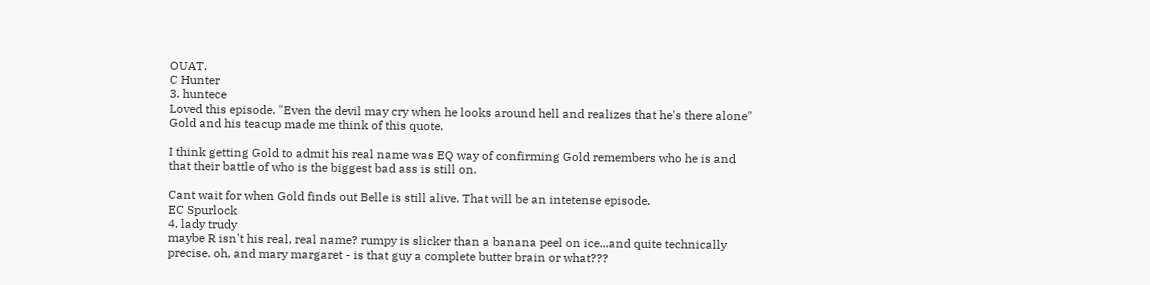OUAT.
C Hunter
3. huntece
Loved this episode. "Even the devil may cry when he looks around hell and realizes that he's there alone" Gold and his teacup made me think of this quote.

I think getting Gold to admit his real name was EQ way of confirming Gold remembers who he is and that their battle of who is the biggest bad ass is still on.

Cant wait for when Gold finds out Belle is still alive. That will be an intetense episode.
EC Spurlock
4. lady trudy
maybe R isn't his real, real name? rumpy is slicker than a banana peel on ice...and quite technically precise. oh, and mary margaret - is that guy a complete butter brain or what???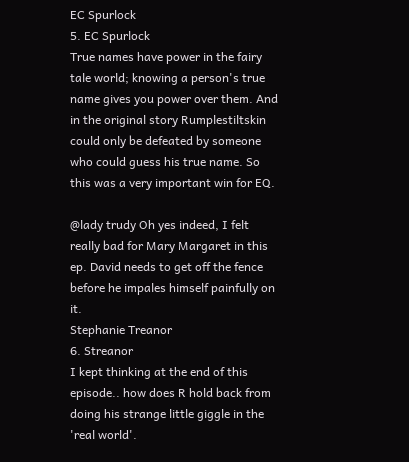EC Spurlock
5. EC Spurlock
True names have power in the fairy tale world; knowing a person's true name gives you power over them. And in the original story Rumplestiltskin could only be defeated by someone who could guess his true name. So this was a very important win for EQ.

@lady trudy Oh yes indeed, I felt really bad for Mary Margaret in this ep. David needs to get off the fence before he impales himself painfully on it.
Stephanie Treanor
6. Streanor
I kept thinking at the end of this episode.. how does R hold back from doing his strange little giggle in the 'real world'.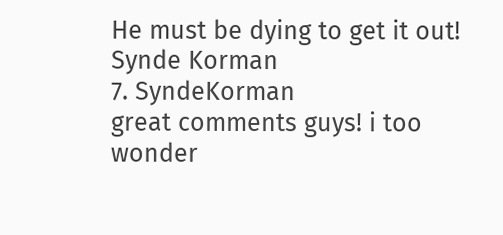He must be dying to get it out!
Synde Korman
7. SyndeKorman
great comments guys! i too wonder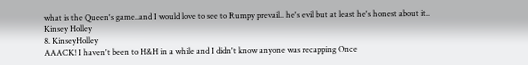what is the Queen's game..and I would love to see to Rumpy prevail.. he's evil but at least he's honest about it..
Kinsey Holley
8. KinseyHolley
AAACK! I haven't been to H&H in a while and I didn't know anyone was recapping Once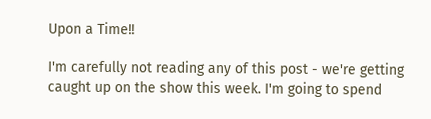Upon a Time!!

I'm carefully not reading any of this post - we're getting caught up on the show this week. I'm going to spend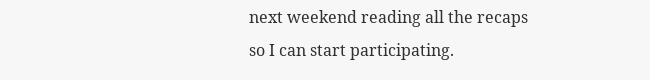next weekend reading all the recaps so I can start participating.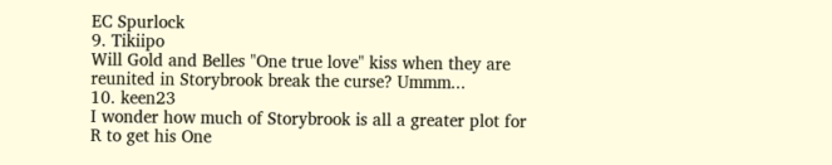EC Spurlock
9. Tikiipo
Will Gold and Belles "One true love" kiss when they are reunited in Storybrook break the curse? Ummm...
10. keen23
I wonder how much of Storybrook is all a greater plot for R to get his One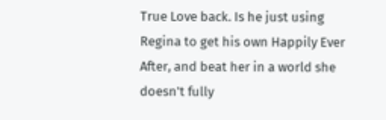True Love back. Is he just using Regina to get his own Happily Ever After, and beat her in a world she doesn't fully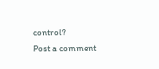control?
Post a comment